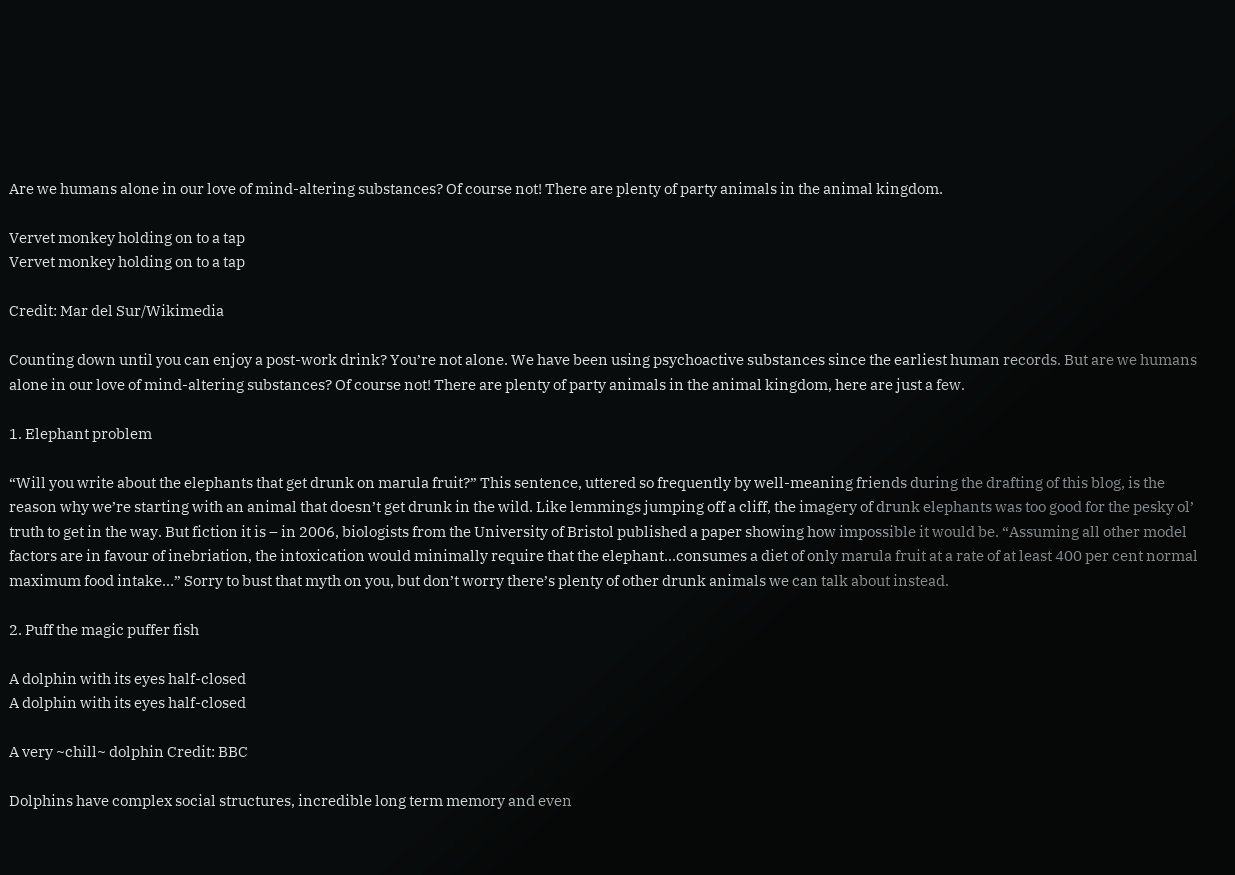Are we humans alone in our love of mind-altering substances? Of course not! There are plenty of party animals in the animal kingdom.

Vervet monkey holding on to a tap
Vervet monkey holding on to a tap

Credit: Mar del Sur/Wikimedia

Counting down until you can enjoy a post-work drink? You’re not alone. We have been using psychoactive substances since the earliest human records. But are we humans alone in our love of mind-altering substances? Of course not! There are plenty of party animals in the animal kingdom, here are just a few.

1. Elephant problem

“Will you write about the elephants that get drunk on marula fruit?” This sentence, uttered so frequently by well-meaning friends during the drafting of this blog, is the reason why we’re starting with an animal that doesn’t get drunk in the wild. Like lemmings jumping off a cliff, the imagery of drunk elephants was too good for the pesky ol’ truth to get in the way. But fiction it is – in 2006, biologists from the University of Bristol published a paper showing how impossible it would be. “Assuming all other model factors are in favour of inebriation, the intoxication would minimally require that the elephant…consumes a diet of only marula fruit at a rate of at least 400 per cent normal maximum food intake…” Sorry to bust that myth on you, but don’t worry there’s plenty of other drunk animals we can talk about instead.

2. Puff the magic puffer fish

A dolphin with its eyes half-closed
A dolphin with its eyes half-closed

A very ~chill~ dolphin Credit: BBC

Dolphins have complex social structures, incredible long term memory and even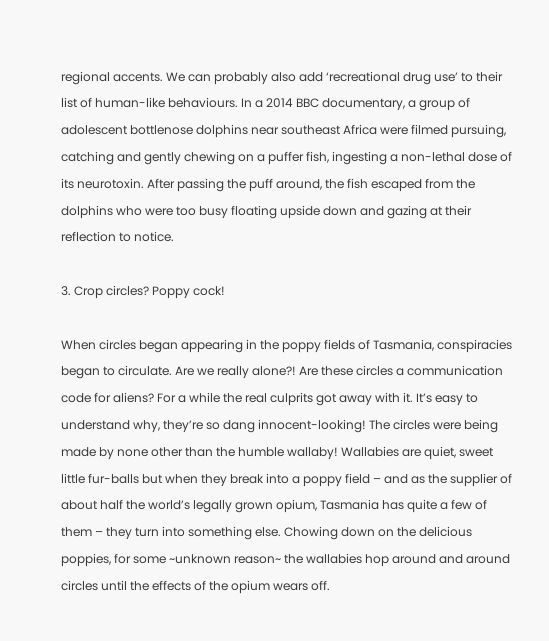regional accents. We can probably also add ‘recreational drug use’ to their list of human-like behaviours. In a 2014 BBC documentary, a group of adolescent bottlenose dolphins near southeast Africa were filmed pursuing, catching and gently chewing on a puffer fish, ingesting a non-lethal dose of its neurotoxin. After passing the puff around, the fish escaped from the dolphins who were too busy floating upside down and gazing at their reflection to notice.

3. Crop circles? Poppy cock!

When circles began appearing in the poppy fields of Tasmania, conspiracies began to circulate. Are we really alone?! Are these circles a communication code for aliens? For a while the real culprits got away with it. It’s easy to understand why, they’re so dang innocent-looking! The circles were being made by none other than the humble wallaby! Wallabies are quiet, sweet little fur-balls but when they break into a poppy field – and as the supplier of about half the world’s legally grown opium, Tasmania has quite a few of them – they turn into something else. Chowing down on the delicious poppies, for some ~unknown reason~ the wallabies hop around and around circles until the effects of the opium wears off.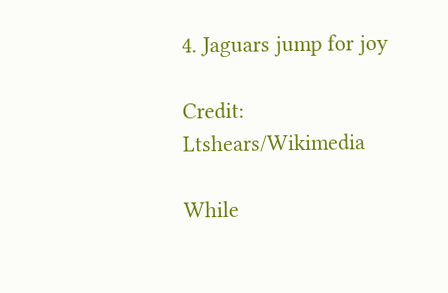4. Jaguars jump for joy

Credit: Ltshears/Wikimedia

While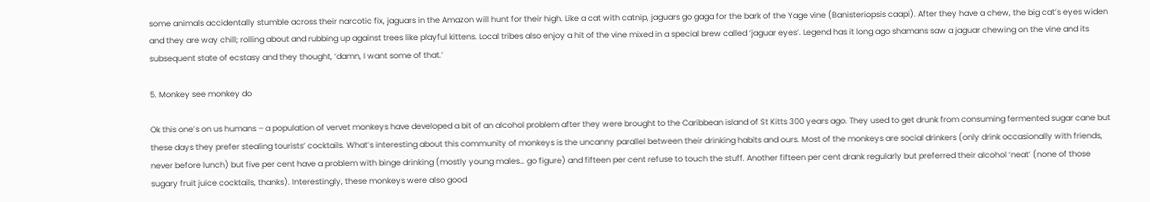some animals accidentally stumble across their narcotic fix, jaguars in the Amazon will hunt for their high. Like a cat with catnip, jaguars go gaga for the bark of the Yage vine (Banisteriopsis caapi). After they have a chew, the big cat’s eyes widen and they are way chill; rolling about and rubbing up against trees like playful kittens. Local tribes also enjoy a hit of the vine mixed in a special brew called ‘jaguar eyes’. Legend has it long ago shamans saw a jaguar chewing on the vine and its subsequent state of ecstasy and they thought, ‘damn, I want some of that.’

5. Monkey see monkey do

Ok this one’s on us humans – a population of vervet monkeys have developed a bit of an alcohol problem after they were brought to the Caribbean island of St Kitts 300 years ago. They used to get drunk from consuming fermented sugar cane but these days they prefer stealing tourists’ cocktails. What’s interesting about this community of monkeys is the uncanny parallel between their drinking habits and ours. Most of the monkeys are social drinkers (only drink occasionally with friends, never before lunch) but five per cent have a problem with binge drinking (mostly young males… go figure) and fifteen per cent refuse to touch the stuff. Another fifteen per cent drank regularly but preferred their alcohol ‘neat’ (none of those sugary fruit juice cocktails, thanks). Interestingly, these monkeys were also good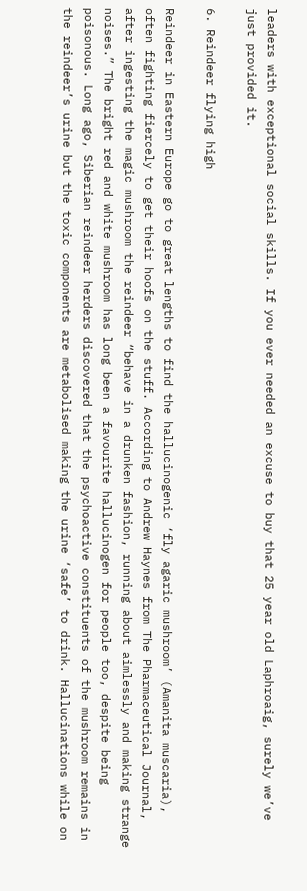leaders with exceptional social skills. If you ever needed an excuse to buy that 25 year old Laphroaig, surely we’ve just provided it.

6. Reindeer flying high

Reindeer in Eastern Europe go to great lengths to find the hallucinogenic ‘fly agaric mushroom’ (Amanita muscaria), often fighting fiercely to get their hoofs on the stuff. According to Andrew Haynes from The Pharmaceutical Journal, after ingesting the magic mushroom the reindeer “behave in a drunken fashion, running about aimlessly and making strange noises.” The bright red and white mushroom has long been a favourite hallucinogen for people too, despite being poisonous. Long ago, Siberian reindeer herders discovered that the psychoactive constituents of the mushroom remains in the reindeer’s urine but the toxic components are metabolised making the urine ‘safe’ to drink. Hallucinations while on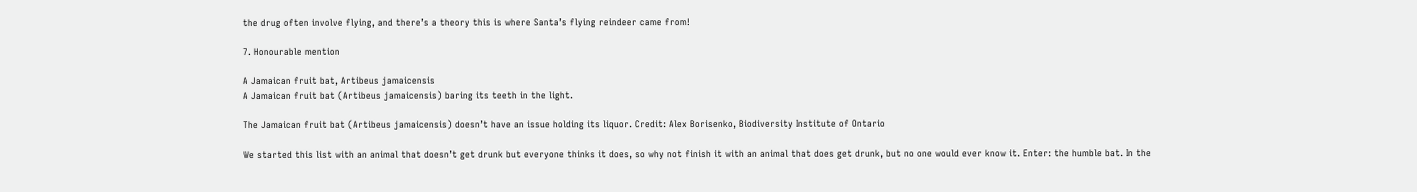the drug often involve flying, and there’s a theory this is where Santa’s flying reindeer came from!

7. Honourable mention

A Jamaican fruit bat, Artibeus jamaicensis
A Jamaican fruit bat (Artibeus jamaicensis) baring its teeth in the light.

The Jamaican fruit bat (Artibeus jamaicensis) doesn’t have an issue holding its liquor. Credit: Alex Borisenko, Biodiversity Institute of Ontario

We started this list with an animal that doesn’t get drunk but everyone thinks it does, so why not finish it with an animal that does get drunk, but no one would ever know it. Enter: the humble bat. In the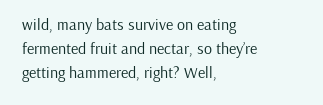wild, many bats survive on eating fermented fruit and nectar, so they’re getting hammered, right? Well,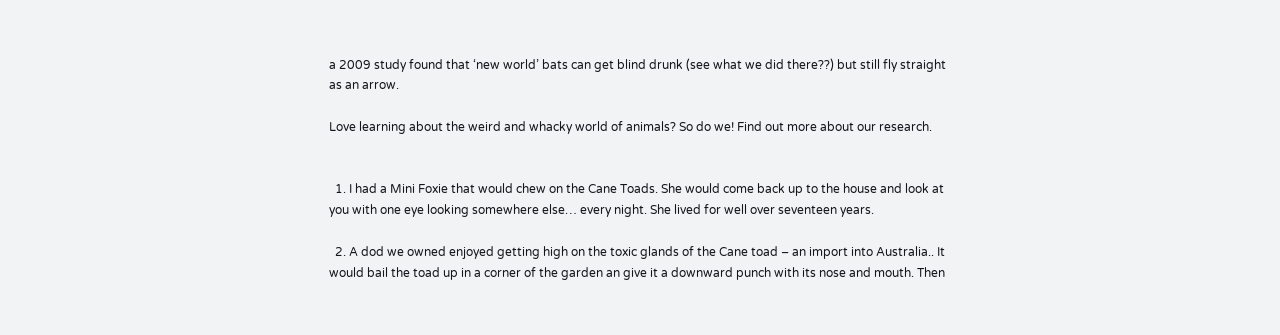a 2009 study found that ‘new world’ bats can get blind drunk (see what we did there??) but still fly straight as an arrow.

Love learning about the weird and whacky world of animals? So do we! Find out more about our research.


  1. I had a Mini Foxie that would chew on the Cane Toads. She would come back up to the house and look at you with one eye looking somewhere else… every night. She lived for well over seventeen years.

  2. A dod we owned enjoyed getting high on the toxic glands of the Cane toad – an import into Australia.. It would bail the toad up in a corner of the garden an give it a downward punch with its nose and mouth. Then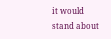it would stand about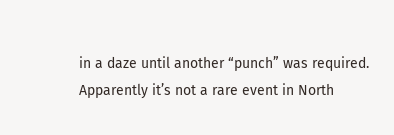in a daze until another “punch” was required. Apparently it’s not a rare event in North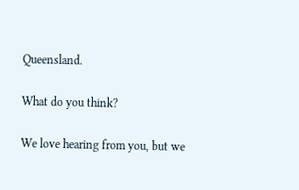Queensland.

What do you think?

We love hearing from you, but we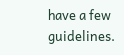have a few guidelines.